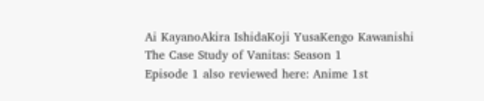Ai KayanoAkira IshidaKoji YusaKengo Kawanishi
The Case Study of Vanitas: Season 1
Episode 1 also reviewed here: Anime 1st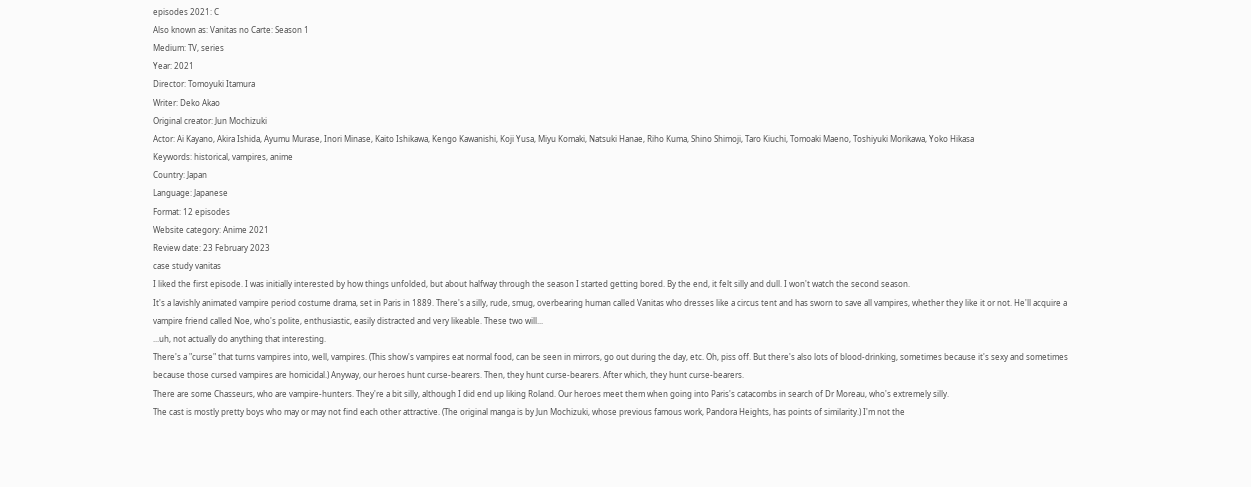episodes 2021: C
Also known as: Vanitas no Carte: Season 1
Medium: TV, series
Year: 2021
Director: Tomoyuki Itamura
Writer: Deko Akao
Original creator: Jun Mochizuki
Actor: Ai Kayano, Akira Ishida, Ayumu Murase, Inori Minase, Kaito Ishikawa, Kengo Kawanishi, Koji Yusa, Miyu Komaki, Natsuki Hanae, Riho Kuma, Shino Shimoji, Taro Kiuchi, Tomoaki Maeno, Toshiyuki Morikawa, Yoko Hikasa
Keywords: historical, vampires, anime
Country: Japan
Language: Japanese
Format: 12 episodes
Website category: Anime 2021
Review date: 23 February 2023
case study vanitas
I liked the first episode. I was initially interested by how things unfolded, but about halfway through the season I started getting bored. By the end, it felt silly and dull. I won't watch the second season.
It's a lavishly animated vampire period costume drama, set in Paris in 1889. There's a silly, rude, smug, overbearing human called Vanitas who dresses like a circus tent and has sworn to save all vampires, whether they like it or not. He'll acquire a vampire friend called Noe, who's polite, enthusiastic, easily distracted and very likeable. These two will...
...uh, not actually do anything that interesting.
There's a "curse" that turns vampires into, well, vampires. (This show's vampires eat normal food, can be seen in mirrors, go out during the day, etc. Oh, piss off. But there's also lots of blood-drinking, sometimes because it's sexy and sometimes because those cursed vampires are homicidal.) Anyway, our heroes hunt curse-bearers. Then, they hunt curse-bearers. After which, they hunt curse-bearers.
There are some Chasseurs, who are vampire-hunters. They're a bit silly, although I did end up liking Roland. Our heroes meet them when going into Paris's catacombs in search of Dr Moreau, who's extremely silly.
The cast is mostly pretty boys who may or may not find each other attractive. (The original manga is by Jun Mochizuki, whose previous famous work, Pandora Heights, has points of similarity.) I'm not the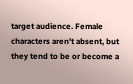target audience. Female characters aren't absent, but they tend to be or become a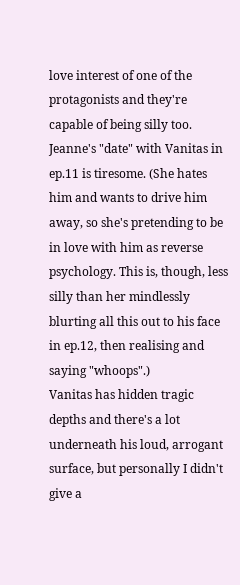love interest of one of the protagonists and they're capable of being silly too. Jeanne's "date" with Vanitas in ep.11 is tiresome. (She hates him and wants to drive him away, so she's pretending to be in love with him as reverse psychology. This is, though, less silly than her mindlessly blurting all this out to his face in ep.12, then realising and saying "whoops".)
Vanitas has hidden tragic depths and there's a lot underneath his loud, arrogant surface, but personally I didn't give a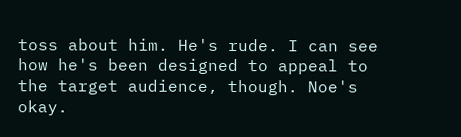toss about him. He's rude. I can see how he's been designed to appeal to the target audience, though. Noe's okay.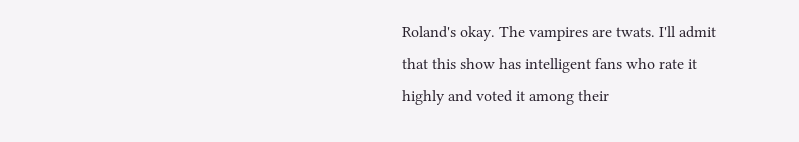Roland's okay. The vampires are twats. I'll admit that this show has intelligent fans who rate it highly and voted it among their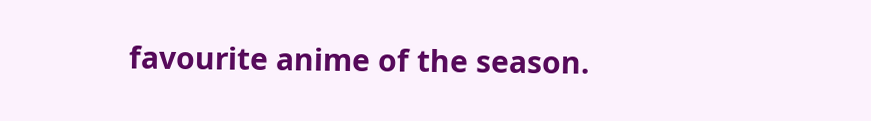favourite anime of the season.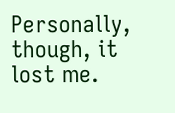Personally, though, it lost me.